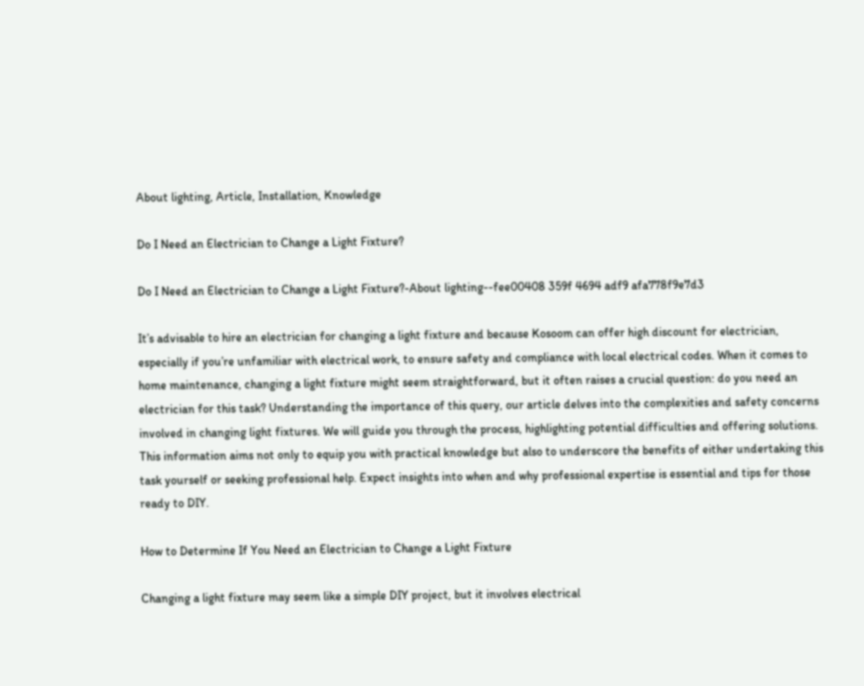About lighting, Article, Installation, Knowledge

Do I Need an Electrician to Change a Light Fixture?

Do I Need an Electrician to Change a Light Fixture?-About lighting--fee00408 359f 4694 adf9 afa778f9e7d3

It’s advisable to hire an electrician for changing a light fixture and because Kosoom can offer high discount for electrician, especially if you’re unfamiliar with electrical work, to ensure safety and compliance with local electrical codes. When it comes to home maintenance, changing a light fixture might seem straightforward, but it often raises a crucial question: do you need an electrician for this task? Understanding the importance of this query, our article delves into the complexities and safety concerns involved in changing light fixtures. We will guide you through the process, highlighting potential difficulties and offering solutions. This information aims not only to equip you with practical knowledge but also to underscore the benefits of either undertaking this task yourself or seeking professional help. Expect insights into when and why professional expertise is essential and tips for those ready to DIY.

How to Determine If You Need an Electrician to Change a Light Fixture

Changing a light fixture may seem like a simple DIY project, but it involves electrical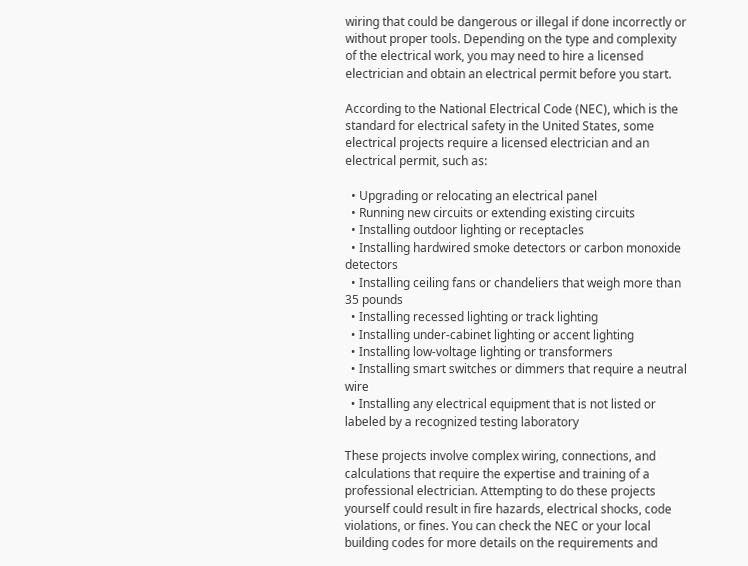wiring that could be dangerous or illegal if done incorrectly or without proper tools. Depending on the type and complexity of the electrical work, you may need to hire a licensed electrician and obtain an electrical permit before you start.

According to the National Electrical Code (NEC), which is the standard for electrical safety in the United States, some electrical projects require a licensed electrician and an electrical permit, such as:

  • Upgrading or relocating an electrical panel
  • Running new circuits or extending existing circuits
  • Installing outdoor lighting or receptacles
  • Installing hardwired smoke detectors or carbon monoxide detectors
  • Installing ceiling fans or chandeliers that weigh more than 35 pounds
  • Installing recessed lighting or track lighting
  • Installing under-cabinet lighting or accent lighting
  • Installing low-voltage lighting or transformers
  • Installing smart switches or dimmers that require a neutral wire
  • Installing any electrical equipment that is not listed or labeled by a recognized testing laboratory

These projects involve complex wiring, connections, and calculations that require the expertise and training of a professional electrician. Attempting to do these projects yourself could result in fire hazards, electrical shocks, code violations, or fines. You can check the NEC or your local building codes for more details on the requirements and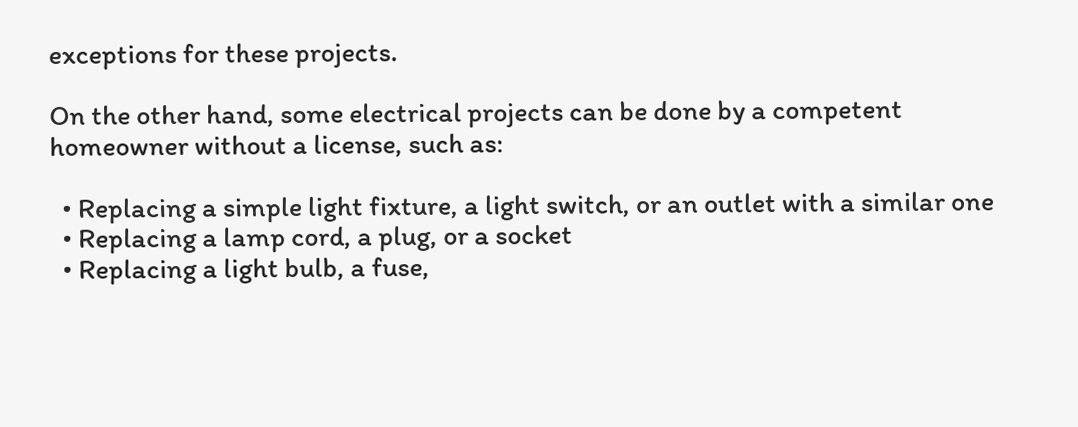exceptions for these projects.

On the other hand, some electrical projects can be done by a competent homeowner without a license, such as:

  • Replacing a simple light fixture, a light switch, or an outlet with a similar one
  • Replacing a lamp cord, a plug, or a socket
  • Replacing a light bulb, a fuse,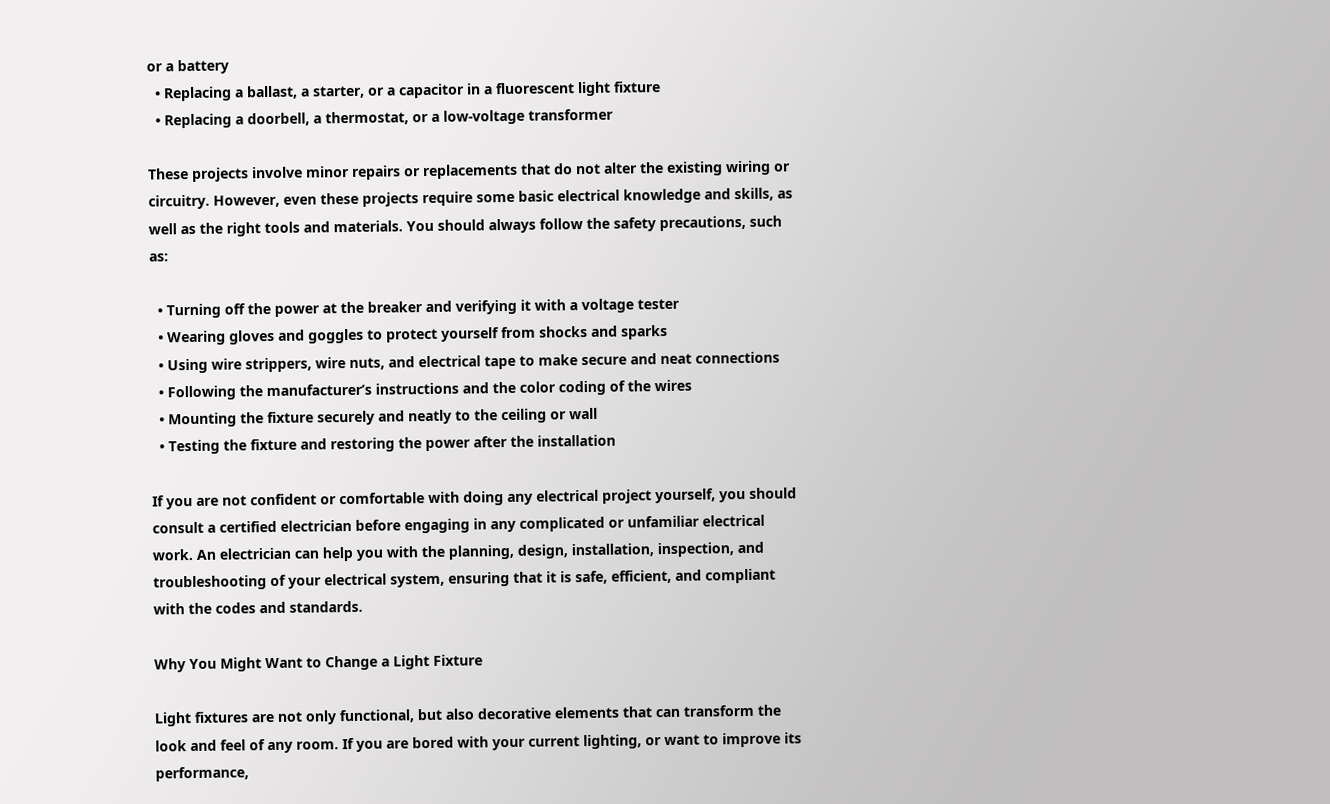or a battery
  • Replacing a ballast, a starter, or a capacitor in a fluorescent light fixture
  • Replacing a doorbell, a thermostat, or a low-voltage transformer

These projects involve minor repairs or replacements that do not alter the existing wiring or circuitry. However, even these projects require some basic electrical knowledge and skills, as well as the right tools and materials. You should always follow the safety precautions, such as:

  • Turning off the power at the breaker and verifying it with a voltage tester
  • Wearing gloves and goggles to protect yourself from shocks and sparks
  • Using wire strippers, wire nuts, and electrical tape to make secure and neat connections
  • Following the manufacturer’s instructions and the color coding of the wires
  • Mounting the fixture securely and neatly to the ceiling or wall
  • Testing the fixture and restoring the power after the installation

If you are not confident or comfortable with doing any electrical project yourself, you should consult a certified electrician before engaging in any complicated or unfamiliar electrical work. An electrician can help you with the planning, design, installation, inspection, and troubleshooting of your electrical system, ensuring that it is safe, efficient, and compliant with the codes and standards.

Why You Might Want to Change a Light Fixture

Light fixtures are not only functional, but also decorative elements that can transform the look and feel of any room. If you are bored with your current lighting, or want to improve its performance,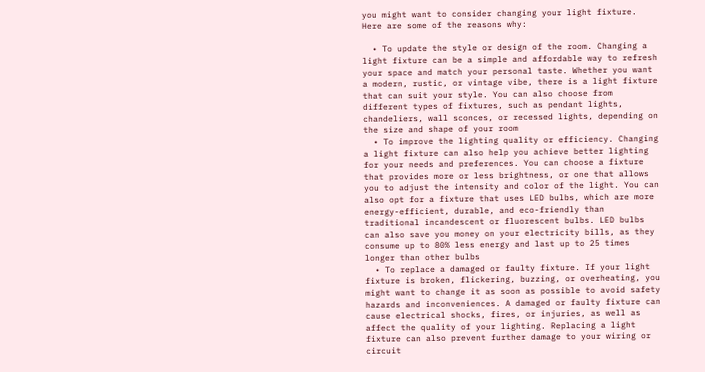you might want to consider changing your light fixture. Here are some of the reasons why:

  • To update the style or design of the room. Changing a light fixture can be a simple and affordable way to refresh your space and match your personal taste. Whether you want a modern, rustic, or vintage vibe, there is a light fixture that can suit your style. You can also choose from different types of fixtures, such as pendant lights, chandeliers, wall sconces, or recessed lights, depending on the size and shape of your room
  • To improve the lighting quality or efficiency. Changing a light fixture can also help you achieve better lighting for your needs and preferences. You can choose a fixture that provides more or less brightness, or one that allows you to adjust the intensity and color of the light. You can also opt for a fixture that uses LED bulbs, which are more energy-efficient, durable, and eco-friendly than traditional incandescent or fluorescent bulbs. LED bulbs can also save you money on your electricity bills, as they consume up to 80% less energy and last up to 25 times longer than other bulbs
  • To replace a damaged or faulty fixture. If your light fixture is broken, flickering, buzzing, or overheating, you might want to change it as soon as possible to avoid safety hazards and inconveniences. A damaged or faulty fixture can cause electrical shocks, fires, or injuries, as well as affect the quality of your lighting. Replacing a light fixture can also prevent further damage to your wiring or circuit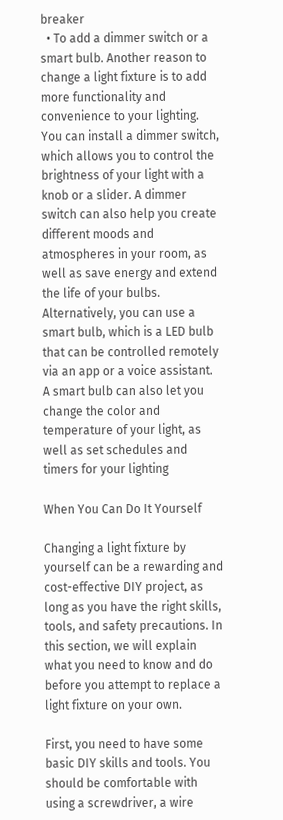breaker
  • To add a dimmer switch or a smart bulb. Another reason to change a light fixture is to add more functionality and convenience to your lighting. You can install a dimmer switch, which allows you to control the brightness of your light with a knob or a slider. A dimmer switch can also help you create different moods and atmospheres in your room, as well as save energy and extend the life of your bulbs. Alternatively, you can use a smart bulb, which is a LED bulb that can be controlled remotely via an app or a voice assistant. A smart bulb can also let you change the color and temperature of your light, as well as set schedules and timers for your lighting

When You Can Do It Yourself

Changing a light fixture by yourself can be a rewarding and cost-effective DIY project, as long as you have the right skills, tools, and safety precautions. In this section, we will explain what you need to know and do before you attempt to replace a light fixture on your own.

First, you need to have some basic DIY skills and tools. You should be comfortable with using a screwdriver, a wire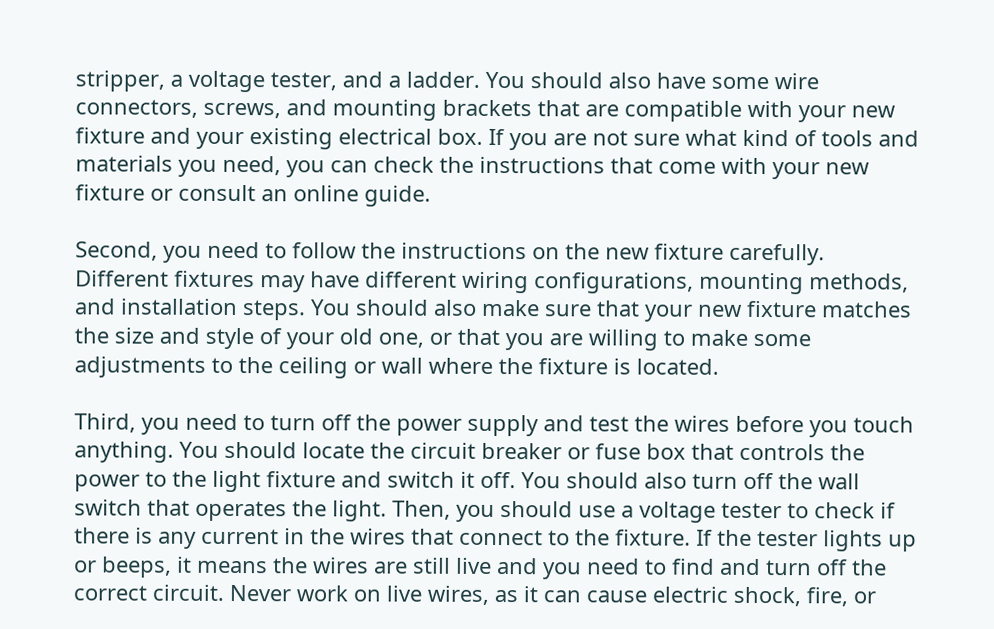stripper, a voltage tester, and a ladder. You should also have some wire connectors, screws, and mounting brackets that are compatible with your new fixture and your existing electrical box. If you are not sure what kind of tools and materials you need, you can check the instructions that come with your new fixture or consult an online guide.

Second, you need to follow the instructions on the new fixture carefully. Different fixtures may have different wiring configurations, mounting methods, and installation steps. You should also make sure that your new fixture matches the size and style of your old one, or that you are willing to make some adjustments to the ceiling or wall where the fixture is located.

Third, you need to turn off the power supply and test the wires before you touch anything. You should locate the circuit breaker or fuse box that controls the power to the light fixture and switch it off. You should also turn off the wall switch that operates the light. Then, you should use a voltage tester to check if there is any current in the wires that connect to the fixture. If the tester lights up or beeps, it means the wires are still live and you need to find and turn off the correct circuit. Never work on live wires, as it can cause electric shock, fire, or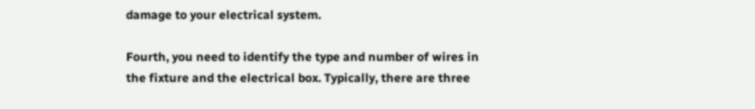damage to your electrical system.

Fourth, you need to identify the type and number of wires in the fixture and the electrical box. Typically, there are three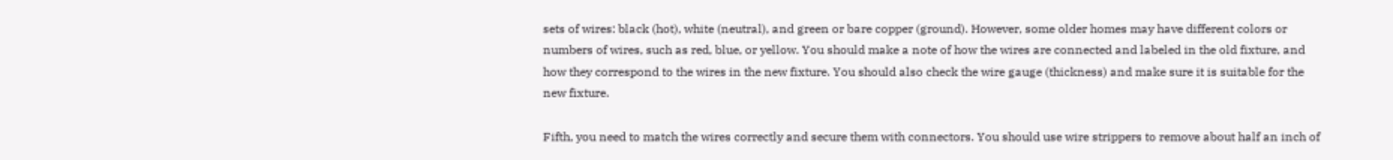sets of wires: black (hot), white (neutral), and green or bare copper (ground). However, some older homes may have different colors or numbers of wires, such as red, blue, or yellow. You should make a note of how the wires are connected and labeled in the old fixture, and how they correspond to the wires in the new fixture. You should also check the wire gauge (thickness) and make sure it is suitable for the new fixture.

Fifth, you need to match the wires correctly and secure them with connectors. You should use wire strippers to remove about half an inch of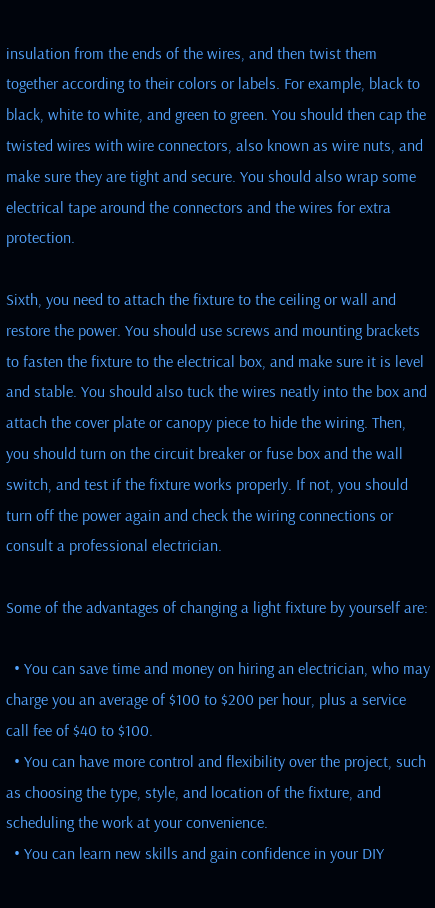insulation from the ends of the wires, and then twist them together according to their colors or labels. For example, black to black, white to white, and green to green. You should then cap the twisted wires with wire connectors, also known as wire nuts, and make sure they are tight and secure. You should also wrap some electrical tape around the connectors and the wires for extra protection.

Sixth, you need to attach the fixture to the ceiling or wall and restore the power. You should use screws and mounting brackets to fasten the fixture to the electrical box, and make sure it is level and stable. You should also tuck the wires neatly into the box and attach the cover plate or canopy piece to hide the wiring. Then, you should turn on the circuit breaker or fuse box and the wall switch, and test if the fixture works properly. If not, you should turn off the power again and check the wiring connections or consult a professional electrician.

Some of the advantages of changing a light fixture by yourself are:

  • You can save time and money on hiring an electrician, who may charge you an average of $100 to $200 per hour, plus a service call fee of $40 to $100.
  • You can have more control and flexibility over the project, such as choosing the type, style, and location of the fixture, and scheduling the work at your convenience.
  • You can learn new skills and gain confidence in your DIY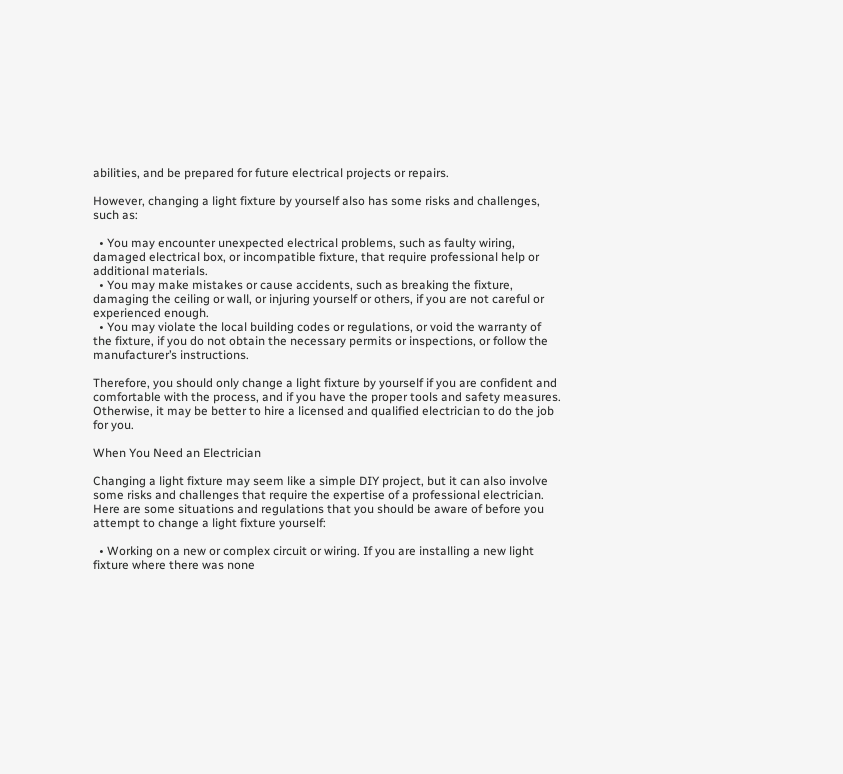abilities, and be prepared for future electrical projects or repairs.

However, changing a light fixture by yourself also has some risks and challenges, such as:

  • You may encounter unexpected electrical problems, such as faulty wiring, damaged electrical box, or incompatible fixture, that require professional help or additional materials.
  • You may make mistakes or cause accidents, such as breaking the fixture, damaging the ceiling or wall, or injuring yourself or others, if you are not careful or experienced enough.
  • You may violate the local building codes or regulations, or void the warranty of the fixture, if you do not obtain the necessary permits or inspections, or follow the manufacturer’s instructions.

Therefore, you should only change a light fixture by yourself if you are confident and comfortable with the process, and if you have the proper tools and safety measures. Otherwise, it may be better to hire a licensed and qualified electrician to do the job for you.

When You Need an Electrician

Changing a light fixture may seem like a simple DIY project, but it can also involve some risks and challenges that require the expertise of a professional electrician. Here are some situations and regulations that you should be aware of before you attempt to change a light fixture yourself:

  • Working on a new or complex circuit or wiring. If you are installing a new light fixture where there was none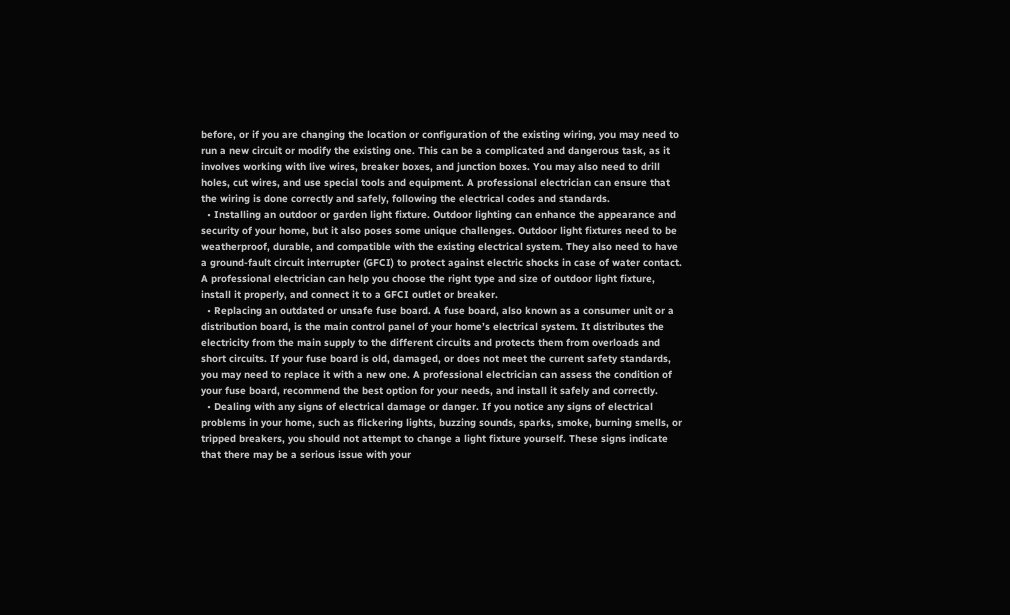before, or if you are changing the location or configuration of the existing wiring, you may need to run a new circuit or modify the existing one. This can be a complicated and dangerous task, as it involves working with live wires, breaker boxes, and junction boxes. You may also need to drill holes, cut wires, and use special tools and equipment. A professional electrician can ensure that the wiring is done correctly and safely, following the electrical codes and standards.
  • Installing an outdoor or garden light fixture. Outdoor lighting can enhance the appearance and security of your home, but it also poses some unique challenges. Outdoor light fixtures need to be weatherproof, durable, and compatible with the existing electrical system. They also need to have a ground-fault circuit interrupter (GFCI) to protect against electric shocks in case of water contact. A professional electrician can help you choose the right type and size of outdoor light fixture, install it properly, and connect it to a GFCI outlet or breaker.
  • Replacing an outdated or unsafe fuse board. A fuse board, also known as a consumer unit or a distribution board, is the main control panel of your home’s electrical system. It distributes the electricity from the main supply to the different circuits and protects them from overloads and short circuits. If your fuse board is old, damaged, or does not meet the current safety standards, you may need to replace it with a new one. A professional electrician can assess the condition of your fuse board, recommend the best option for your needs, and install it safely and correctly.
  • Dealing with any signs of electrical damage or danger. If you notice any signs of electrical problems in your home, such as flickering lights, buzzing sounds, sparks, smoke, burning smells, or tripped breakers, you should not attempt to change a light fixture yourself. These signs indicate that there may be a serious issue with your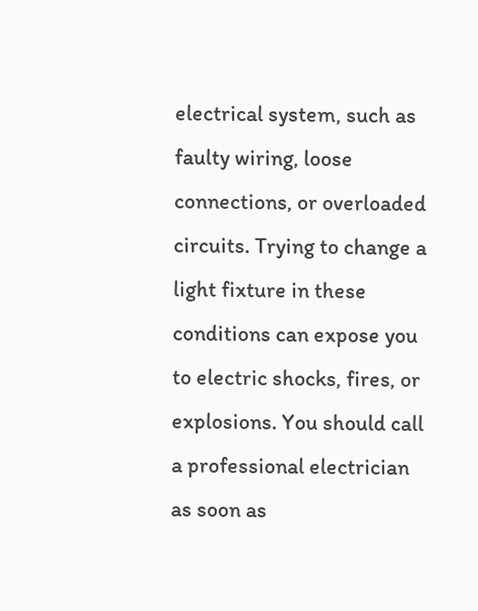electrical system, such as faulty wiring, loose connections, or overloaded circuits. Trying to change a light fixture in these conditions can expose you to electric shocks, fires, or explosions. You should call a professional electrician as soon as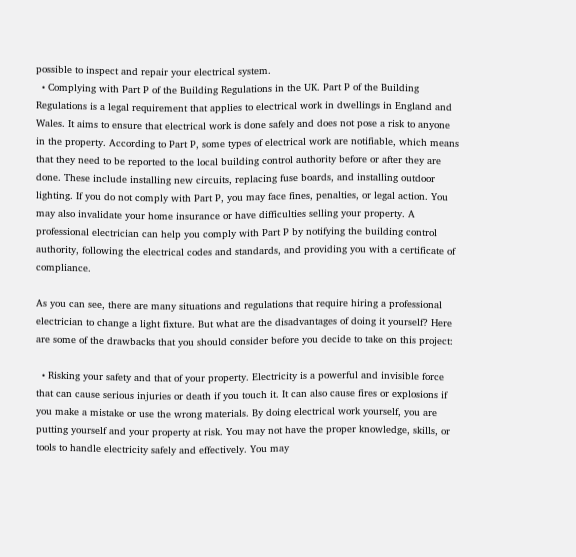possible to inspect and repair your electrical system.
  • Complying with Part P of the Building Regulations in the UK. Part P of the Building Regulations is a legal requirement that applies to electrical work in dwellings in England and Wales. It aims to ensure that electrical work is done safely and does not pose a risk to anyone in the property. According to Part P, some types of electrical work are notifiable, which means that they need to be reported to the local building control authority before or after they are done. These include installing new circuits, replacing fuse boards, and installing outdoor lighting. If you do not comply with Part P, you may face fines, penalties, or legal action. You may also invalidate your home insurance or have difficulties selling your property. A professional electrician can help you comply with Part P by notifying the building control authority, following the electrical codes and standards, and providing you with a certificate of compliance.

As you can see, there are many situations and regulations that require hiring a professional electrician to change a light fixture. But what are the disadvantages of doing it yourself? Here are some of the drawbacks that you should consider before you decide to take on this project:

  • Risking your safety and that of your property. Electricity is a powerful and invisible force that can cause serious injuries or death if you touch it. It can also cause fires or explosions if you make a mistake or use the wrong materials. By doing electrical work yourself, you are putting yourself and your property at risk. You may not have the proper knowledge, skills, or tools to handle electricity safely and effectively. You may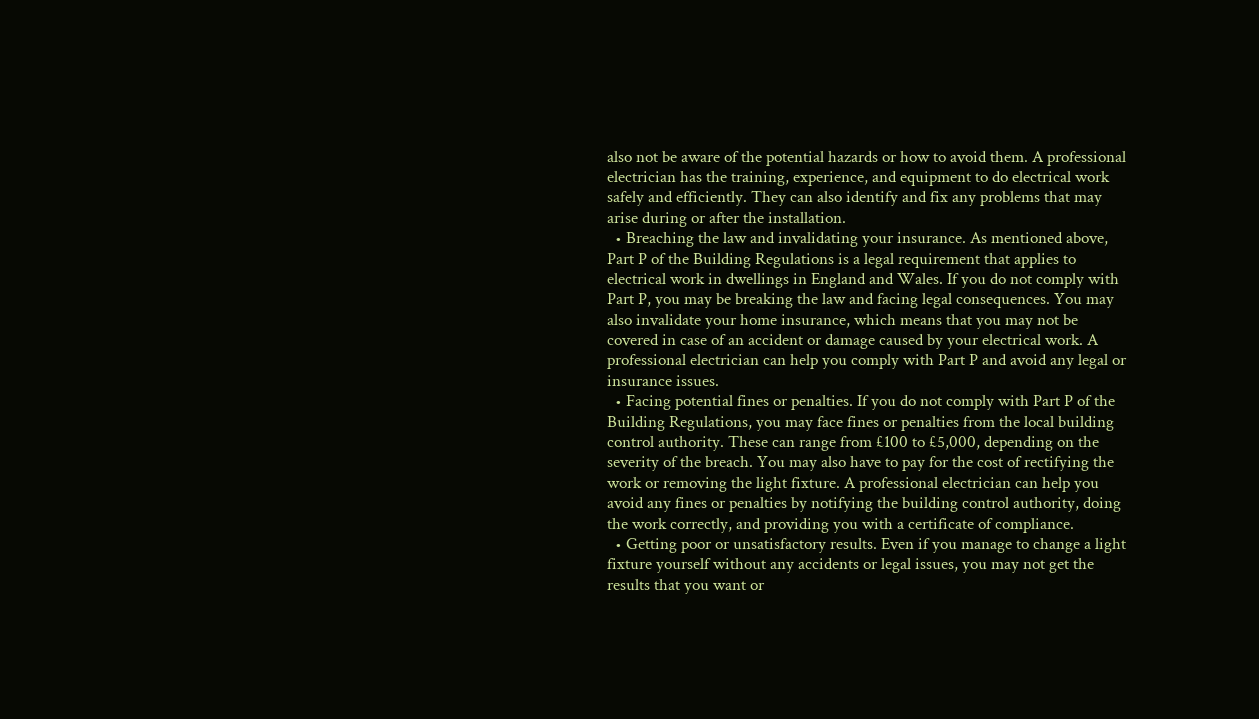also not be aware of the potential hazards or how to avoid them. A professional electrician has the training, experience, and equipment to do electrical work safely and efficiently. They can also identify and fix any problems that may arise during or after the installation.
  • Breaching the law and invalidating your insurance. As mentioned above, Part P of the Building Regulations is a legal requirement that applies to electrical work in dwellings in England and Wales. If you do not comply with Part P, you may be breaking the law and facing legal consequences. You may also invalidate your home insurance, which means that you may not be covered in case of an accident or damage caused by your electrical work. A professional electrician can help you comply with Part P and avoid any legal or insurance issues.
  • Facing potential fines or penalties. If you do not comply with Part P of the Building Regulations, you may face fines or penalties from the local building control authority. These can range from £100 to £5,000, depending on the severity of the breach. You may also have to pay for the cost of rectifying the work or removing the light fixture. A professional electrician can help you avoid any fines or penalties by notifying the building control authority, doing the work correctly, and providing you with a certificate of compliance.
  • Getting poor or unsatisfactory results. Even if you manage to change a light fixture yourself without any accidents or legal issues, you may not get the results that you want or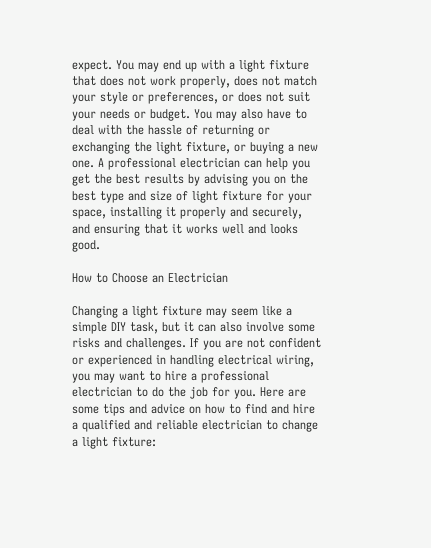expect. You may end up with a light fixture that does not work properly, does not match your style or preferences, or does not suit your needs or budget. You may also have to deal with the hassle of returning or exchanging the light fixture, or buying a new one. A professional electrician can help you get the best results by advising you on the best type and size of light fixture for your space, installing it properly and securely, and ensuring that it works well and looks good.

How to Choose an Electrician

Changing a light fixture may seem like a simple DIY task, but it can also involve some risks and challenges. If you are not confident or experienced in handling electrical wiring, you may want to hire a professional electrician to do the job for you. Here are some tips and advice on how to find and hire a qualified and reliable electrician to change a light fixture: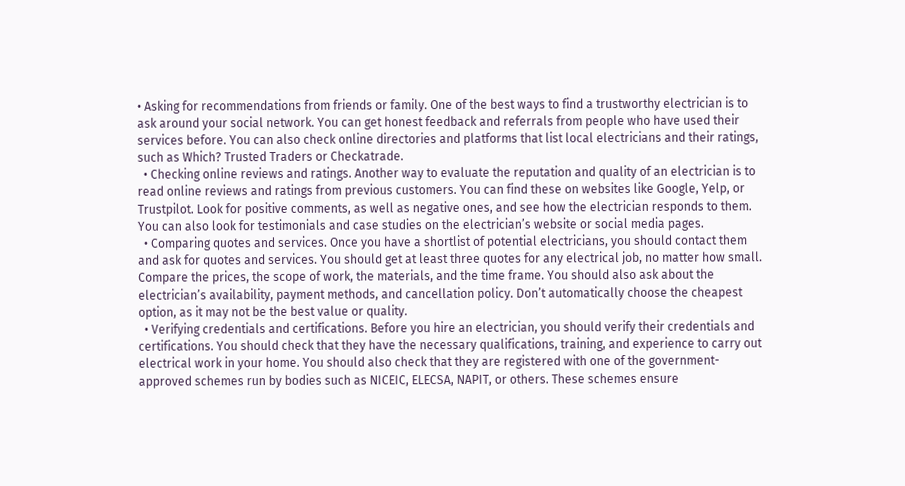• Asking for recommendations from friends or family. One of the best ways to find a trustworthy electrician is to ask around your social network. You can get honest feedback and referrals from people who have used their services before. You can also check online directories and platforms that list local electricians and their ratings, such as Which? Trusted Traders or Checkatrade.
  • Checking online reviews and ratings. Another way to evaluate the reputation and quality of an electrician is to read online reviews and ratings from previous customers. You can find these on websites like Google, Yelp, or Trustpilot. Look for positive comments, as well as negative ones, and see how the electrician responds to them. You can also look for testimonials and case studies on the electrician’s website or social media pages.
  • Comparing quotes and services. Once you have a shortlist of potential electricians, you should contact them and ask for quotes and services. You should get at least three quotes for any electrical job, no matter how small. Compare the prices, the scope of work, the materials, and the time frame. You should also ask about the electrician’s availability, payment methods, and cancellation policy. Don’t automatically choose the cheapest option, as it may not be the best value or quality.
  • Verifying credentials and certifications. Before you hire an electrician, you should verify their credentials and certifications. You should check that they have the necessary qualifications, training, and experience to carry out electrical work in your home. You should also check that they are registered with one of the government-approved schemes run by bodies such as NICEIC, ELECSA, NAPIT, or others. These schemes ensure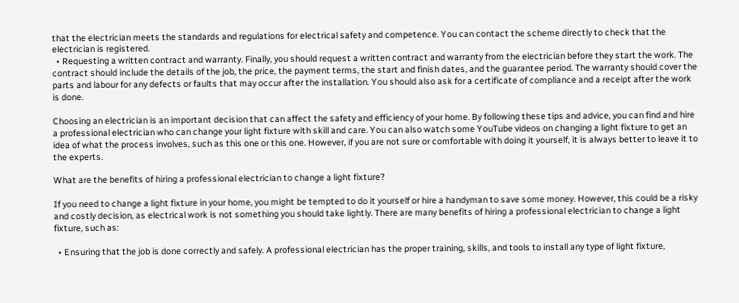that the electrician meets the standards and regulations for electrical safety and competence. You can contact the scheme directly to check that the electrician is registered.
  • Requesting a written contract and warranty. Finally, you should request a written contract and warranty from the electrician before they start the work. The contract should include the details of the job, the price, the payment terms, the start and finish dates, and the guarantee period. The warranty should cover the parts and labour for any defects or faults that may occur after the installation. You should also ask for a certificate of compliance and a receipt after the work is done.

Choosing an electrician is an important decision that can affect the safety and efficiency of your home. By following these tips and advice, you can find and hire a professional electrician who can change your light fixture with skill and care. You can also watch some YouTube videos on changing a light fixture to get an idea of what the process involves, such as this one or this one. However, if you are not sure or comfortable with doing it yourself, it is always better to leave it to the experts.

What are the benefits of hiring a professional electrician to change a light fixture?

If you need to change a light fixture in your home, you might be tempted to do it yourself or hire a handyman to save some money. However, this could be a risky and costly decision, as electrical work is not something you should take lightly. There are many benefits of hiring a professional electrician to change a light fixture, such as:

  • Ensuring that the job is done correctly and safely. A professional electrician has the proper training, skills, and tools to install any type of light fixture,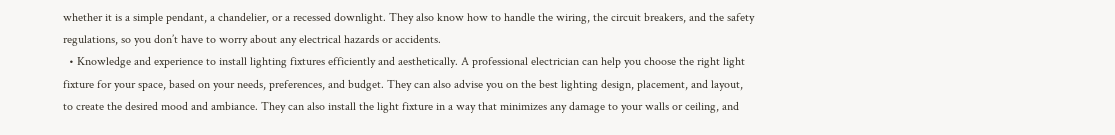whether it is a simple pendant, a chandelier, or a recessed downlight. They also know how to handle the wiring, the circuit breakers, and the safety regulations, so you don’t have to worry about any electrical hazards or accidents.
  • Knowledge and experience to install lighting fixtures efficiently and aesthetically. A professional electrician can help you choose the right light fixture for your space, based on your needs, preferences, and budget. They can also advise you on the best lighting design, placement, and layout, to create the desired mood and ambiance. They can also install the light fixture in a way that minimizes any damage to your walls or ceiling, and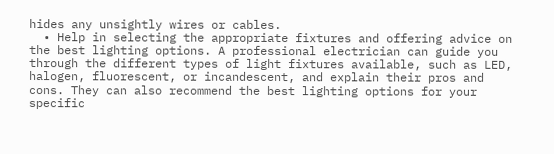hides any unsightly wires or cables.
  • Help in selecting the appropriate fixtures and offering advice on the best lighting options. A professional electrician can guide you through the different types of light fixtures available, such as LED, halogen, fluorescent, or incandescent, and explain their pros and cons. They can also recommend the best lighting options for your specific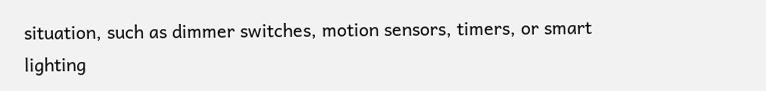situation, such as dimmer switches, motion sensors, timers, or smart lighting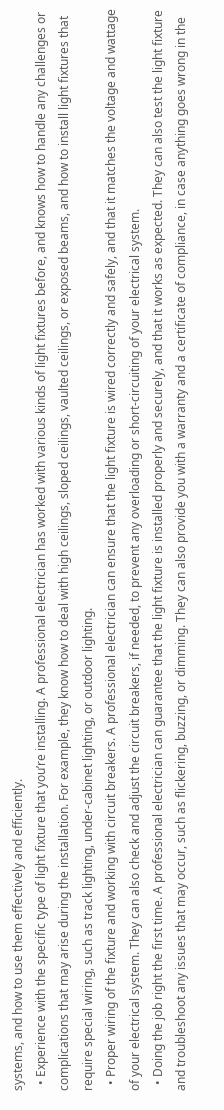systems, and how to use them effectively and efficiently.
  • Experience with the specific type of light fixture that you’re installing. A professional electrician has worked with various kinds of light fixtures before, and knows how to handle any challenges or complications that may arise during the installation. For example, they know how to deal with high ceilings, sloped ceilings, vaulted ceilings, or exposed beams, and how to install light fixtures that require special wiring, such as track lighting, under-cabinet lighting, or outdoor lighting.
  • Proper wiring of the fixture and working with circuit breakers. A professional electrician can ensure that the light fixture is wired correctly and safely, and that it matches the voltage and wattage of your electrical system. They can also check and adjust the circuit breakers, if needed, to prevent any overloading or short-circuiting of your electrical system.
  • Doing the job right the first time. A professional electrician can guarantee that the light fixture is installed properly and securely, and that it works as expected. They can also test the light fixture and troubleshoot any issues that may occur, such as flickering, buzzing, or dimming. They can also provide you with a warranty and a certificate of compliance, in case anything goes wrong in the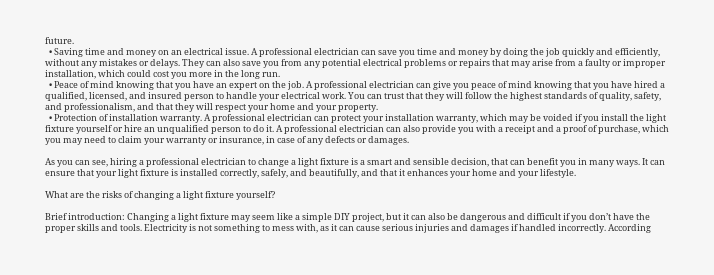future.
  • Saving time and money on an electrical issue. A professional electrician can save you time and money by doing the job quickly and efficiently, without any mistakes or delays. They can also save you from any potential electrical problems or repairs that may arise from a faulty or improper installation, which could cost you more in the long run.
  • Peace of mind knowing that you have an expert on the job. A professional electrician can give you peace of mind knowing that you have hired a qualified, licensed, and insured person to handle your electrical work. You can trust that they will follow the highest standards of quality, safety, and professionalism, and that they will respect your home and your property.
  • Protection of installation warranty. A professional electrician can protect your installation warranty, which may be voided if you install the light fixture yourself or hire an unqualified person to do it. A professional electrician can also provide you with a receipt and a proof of purchase, which you may need to claim your warranty or insurance, in case of any defects or damages.

As you can see, hiring a professional electrician to change a light fixture is a smart and sensible decision, that can benefit you in many ways. It can ensure that your light fixture is installed correctly, safely, and beautifully, and that it enhances your home and your lifestyle.

What are the risks of changing a light fixture yourself?

Brief introduction: Changing a light fixture may seem like a simple DIY project, but it can also be dangerous and difficult if you don’t have the proper skills and tools. Electricity is not something to mess with, as it can cause serious injuries and damages if handled incorrectly. According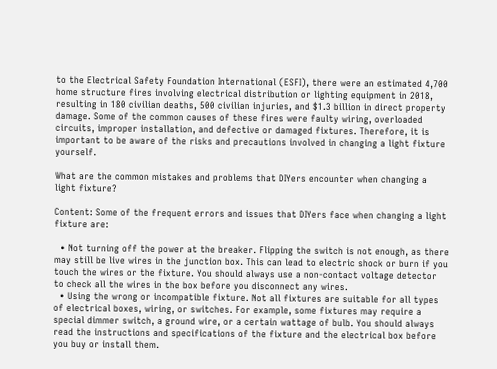to the Electrical Safety Foundation International (ESFI), there were an estimated 4,700 home structure fires involving electrical distribution or lighting equipment in 2018, resulting in 180 civilian deaths, 500 civilian injuries, and $1.3 billion in direct property damage. Some of the common causes of these fires were faulty wiring, overloaded circuits, improper installation, and defective or damaged fixtures. Therefore, it is important to be aware of the risks and precautions involved in changing a light fixture yourself.

What are the common mistakes and problems that DIYers encounter when changing a light fixture?

Content: Some of the frequent errors and issues that DIYers face when changing a light fixture are:

  • Not turning off the power at the breaker. Flipping the switch is not enough, as there may still be live wires in the junction box. This can lead to electric shock or burn if you touch the wires or the fixture. You should always use a non-contact voltage detector to check all the wires in the box before you disconnect any wires.
  • Using the wrong or incompatible fixture. Not all fixtures are suitable for all types of electrical boxes, wiring, or switches. For example, some fixtures may require a special dimmer switch, a ground wire, or a certain wattage of bulb. You should always read the instructions and specifications of the fixture and the electrical box before you buy or install them.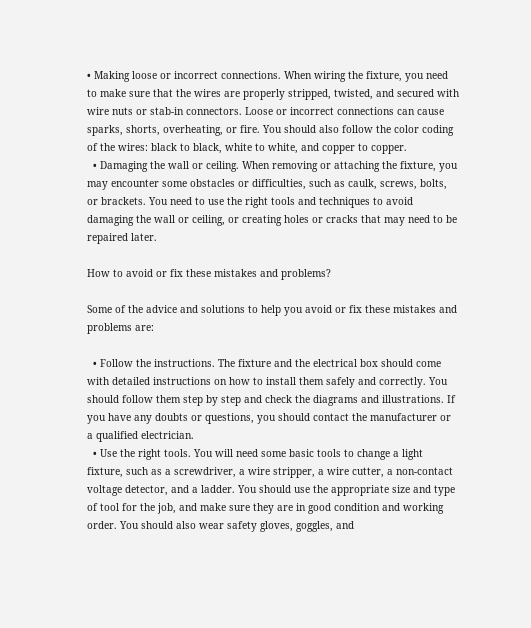• Making loose or incorrect connections. When wiring the fixture, you need to make sure that the wires are properly stripped, twisted, and secured with wire nuts or stab-in connectors. Loose or incorrect connections can cause sparks, shorts, overheating, or fire. You should also follow the color coding of the wires: black to black, white to white, and copper to copper.
  • Damaging the wall or ceiling. When removing or attaching the fixture, you may encounter some obstacles or difficulties, such as caulk, screws, bolts, or brackets. You need to use the right tools and techniques to avoid damaging the wall or ceiling, or creating holes or cracks that may need to be repaired later.

How to avoid or fix these mistakes and problems?

Some of the advice and solutions to help you avoid or fix these mistakes and problems are:

  • Follow the instructions. The fixture and the electrical box should come with detailed instructions on how to install them safely and correctly. You should follow them step by step and check the diagrams and illustrations. If you have any doubts or questions, you should contact the manufacturer or a qualified electrician.
  • Use the right tools. You will need some basic tools to change a light fixture, such as a screwdriver, a wire stripper, a wire cutter, a non-contact voltage detector, and a ladder. You should use the appropriate size and type of tool for the job, and make sure they are in good condition and working order. You should also wear safety gloves, goggles, and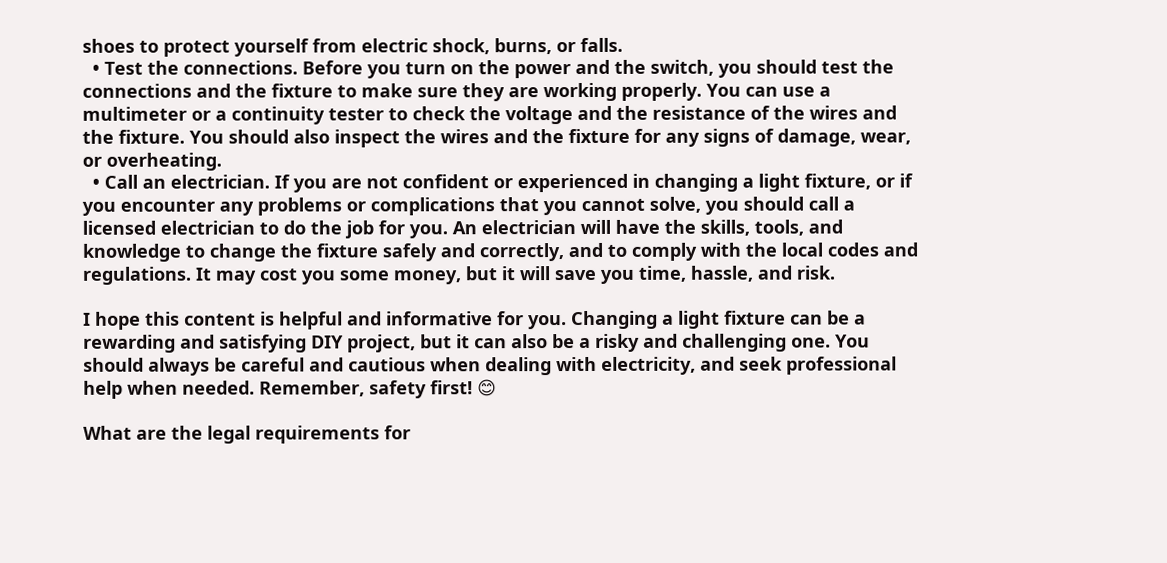shoes to protect yourself from electric shock, burns, or falls.
  • Test the connections. Before you turn on the power and the switch, you should test the connections and the fixture to make sure they are working properly. You can use a multimeter or a continuity tester to check the voltage and the resistance of the wires and the fixture. You should also inspect the wires and the fixture for any signs of damage, wear, or overheating.
  • Call an electrician. If you are not confident or experienced in changing a light fixture, or if you encounter any problems or complications that you cannot solve, you should call a licensed electrician to do the job for you. An electrician will have the skills, tools, and knowledge to change the fixture safely and correctly, and to comply with the local codes and regulations. It may cost you some money, but it will save you time, hassle, and risk.

I hope this content is helpful and informative for you. Changing a light fixture can be a rewarding and satisfying DIY project, but it can also be a risky and challenging one. You should always be careful and cautious when dealing with electricity, and seek professional help when needed. Remember, safety first! 😊

What are the legal requirements for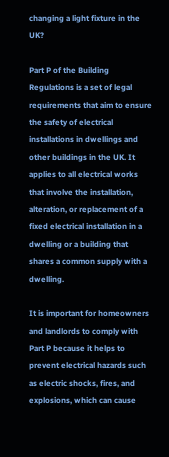changing a light fixture in the UK?

Part P of the Building Regulations is a set of legal requirements that aim to ensure the safety of electrical installations in dwellings and other buildings in the UK. It applies to all electrical works that involve the installation, alteration, or replacement of a fixed electrical installation in a dwelling or a building that shares a common supply with a dwelling.

It is important for homeowners and landlords to comply with Part P because it helps to prevent electrical hazards such as electric shocks, fires, and explosions, which can cause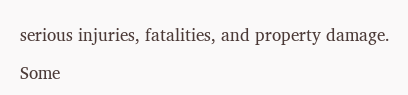serious injuries, fatalities, and property damage.

Some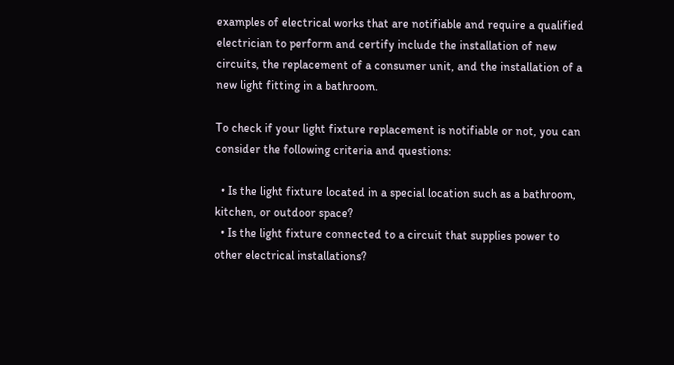examples of electrical works that are notifiable and require a qualified electrician to perform and certify include the installation of new circuits, the replacement of a consumer unit, and the installation of a new light fitting in a bathroom.

To check if your light fixture replacement is notifiable or not, you can consider the following criteria and questions:

  • Is the light fixture located in a special location such as a bathroom, kitchen, or outdoor space?
  • Is the light fixture connected to a circuit that supplies power to other electrical installations?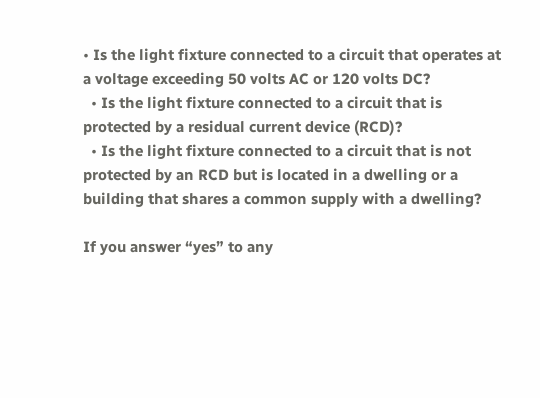• Is the light fixture connected to a circuit that operates at a voltage exceeding 50 volts AC or 120 volts DC?
  • Is the light fixture connected to a circuit that is protected by a residual current device (RCD)?
  • Is the light fixture connected to a circuit that is not protected by an RCD but is located in a dwelling or a building that shares a common supply with a dwelling?

If you answer “yes” to any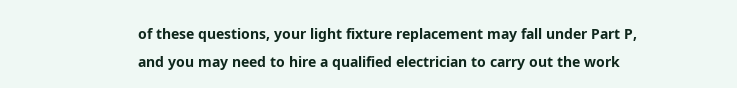of these questions, your light fixture replacement may fall under Part P, and you may need to hire a qualified electrician to carry out the work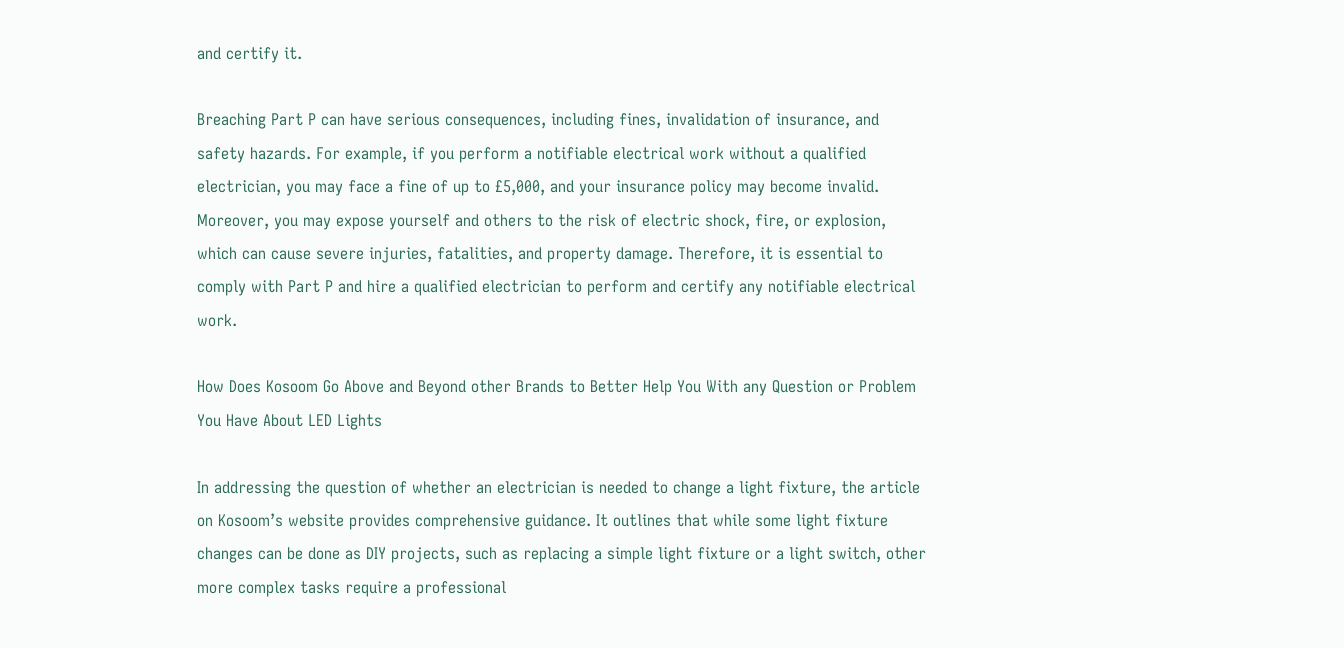and certify it.

Breaching Part P can have serious consequences, including fines, invalidation of insurance, and safety hazards. For example, if you perform a notifiable electrical work without a qualified electrician, you may face a fine of up to £5,000, and your insurance policy may become invalid. Moreover, you may expose yourself and others to the risk of electric shock, fire, or explosion, which can cause severe injuries, fatalities, and property damage. Therefore, it is essential to comply with Part P and hire a qualified electrician to perform and certify any notifiable electrical work.

How Does Kosoom Go Above and Beyond other Brands to Better Help You With any Question or Problem You Have About LED Lights

In addressing the question of whether an electrician is needed to change a light fixture, the article on Kosoom’s website provides comprehensive guidance. It outlines that while some light fixture changes can be done as DIY projects, such as replacing a simple light fixture or a light switch, other more complex tasks require a professional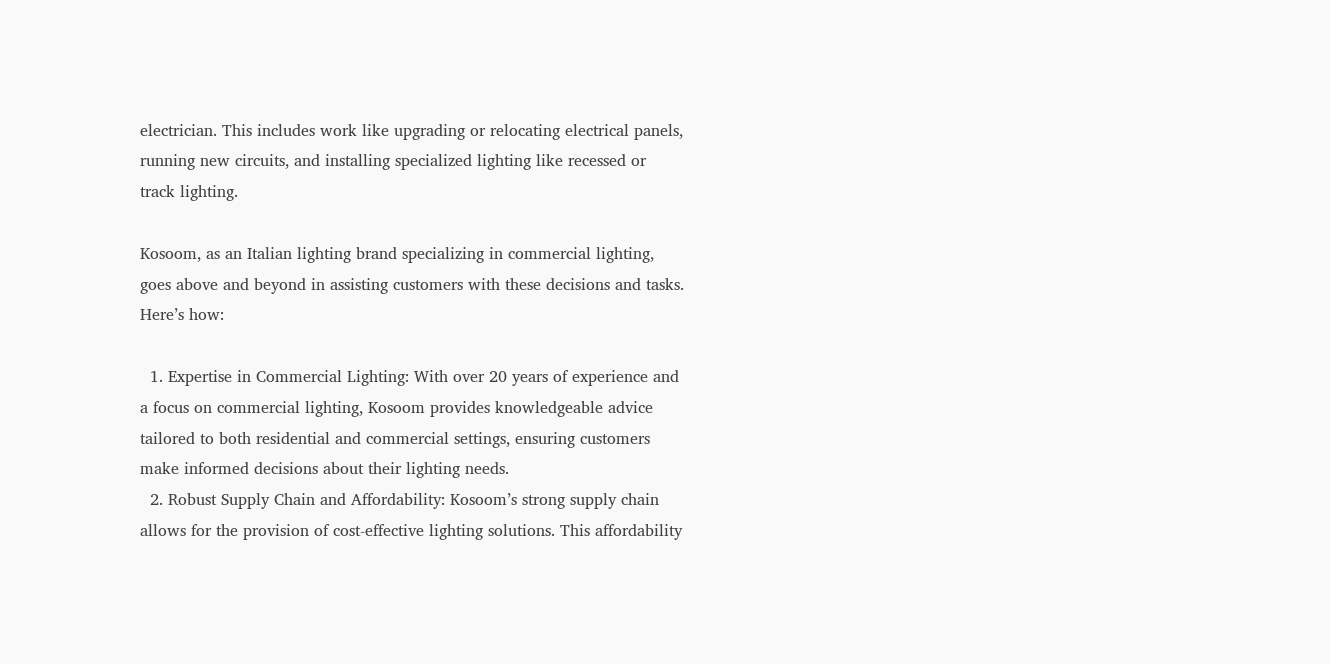electrician. This includes work like upgrading or relocating electrical panels, running new circuits, and installing specialized lighting like recessed or track lighting.

Kosoom, as an Italian lighting brand specializing in commercial lighting, goes above and beyond in assisting customers with these decisions and tasks. Here’s how:

  1. Expertise in Commercial Lighting: With over 20 years of experience and a focus on commercial lighting, Kosoom provides knowledgeable advice tailored to both residential and commercial settings, ensuring customers make informed decisions about their lighting needs.
  2. Robust Supply Chain and Affordability: Kosoom’s strong supply chain allows for the provision of cost-effective lighting solutions. This affordability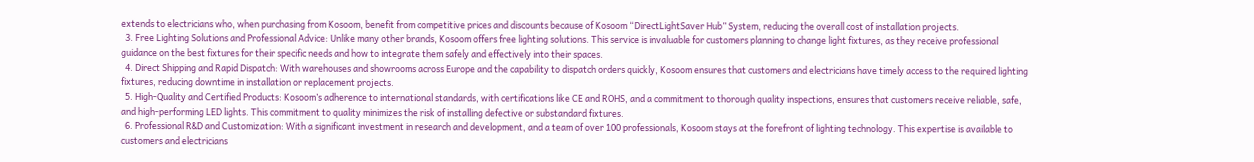extends to electricians who, when purchasing from Kosoom, benefit from competitive prices and discounts because of Kosoom “DirectLightSaver Hub” System, reducing the overall cost of installation projects.
  3. Free Lighting Solutions and Professional Advice: Unlike many other brands, Kosoom offers free lighting solutions. This service is invaluable for customers planning to change light fixtures, as they receive professional guidance on the best fixtures for their specific needs and how to integrate them safely and effectively into their spaces.
  4. Direct Shipping and Rapid Dispatch: With warehouses and showrooms across Europe and the capability to dispatch orders quickly, Kosoom ensures that customers and electricians have timely access to the required lighting fixtures, reducing downtime in installation or replacement projects.
  5. High-Quality and Certified Products: Kosoom’s adherence to international standards, with certifications like CE and ROHS, and a commitment to thorough quality inspections, ensures that customers receive reliable, safe, and high-performing LED lights. This commitment to quality minimizes the risk of installing defective or substandard fixtures.
  6. Professional R&D and Customization: With a significant investment in research and development, and a team of over 100 professionals, Kosoom stays at the forefront of lighting technology. This expertise is available to customers and electricians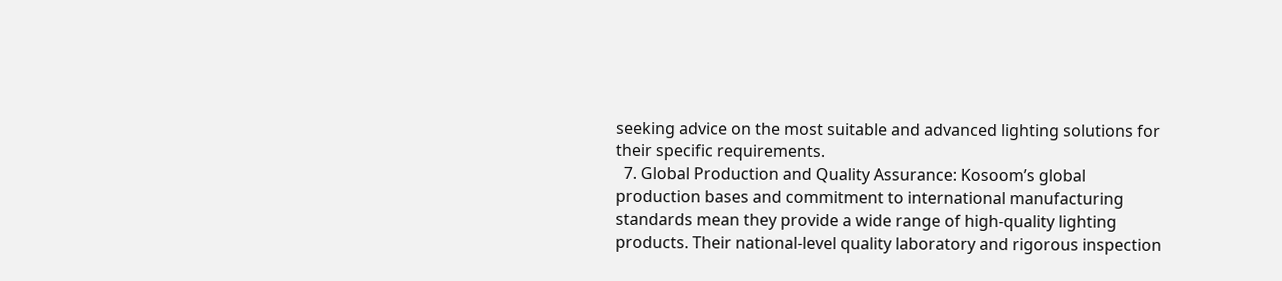seeking advice on the most suitable and advanced lighting solutions for their specific requirements.
  7. Global Production and Quality Assurance: Kosoom’s global production bases and commitment to international manufacturing standards mean they provide a wide range of high-quality lighting products. Their national-level quality laboratory and rigorous inspection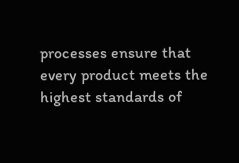processes ensure that every product meets the highest standards of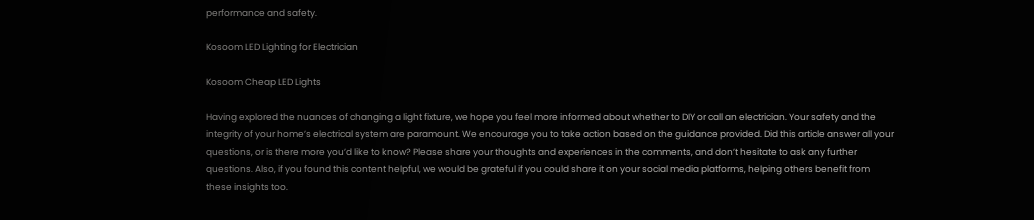performance and safety.

Kosoom LED Lighting for Electrician

Kosoom Cheap LED Lights

Having explored the nuances of changing a light fixture, we hope you feel more informed about whether to DIY or call an electrician. Your safety and the integrity of your home’s electrical system are paramount. We encourage you to take action based on the guidance provided. Did this article answer all your questions, or is there more you’d like to know? Please share your thoughts and experiences in the comments, and don’t hesitate to ask any further questions. Also, if you found this content helpful, we would be grateful if you could share it on your social media platforms, helping others benefit from these insights too.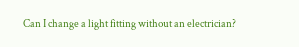Can I change a light fitting without an electrician?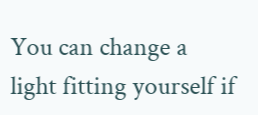You can change a light fitting yourself if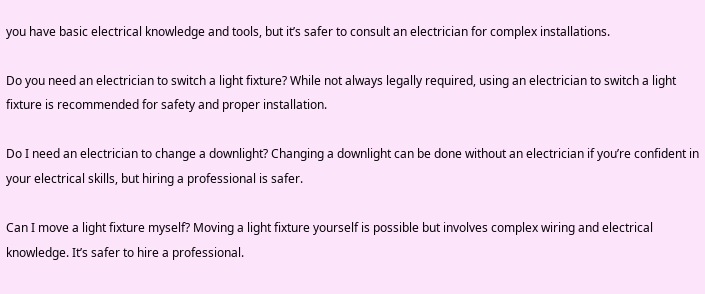you have basic electrical knowledge and tools, but it’s safer to consult an electrician for complex installations.

Do you need an electrician to switch a light fixture? While not always legally required, using an electrician to switch a light fixture is recommended for safety and proper installation.

Do I need an electrician to change a downlight? Changing a downlight can be done without an electrician if you’re confident in your electrical skills, but hiring a professional is safer.

Can I move a light fixture myself? Moving a light fixture yourself is possible but involves complex wiring and electrical knowledge. It’s safer to hire a professional.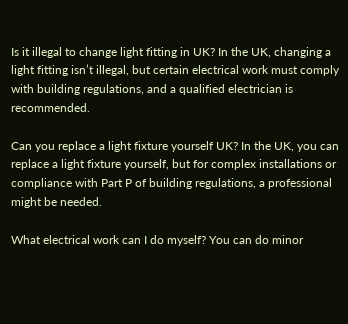Is it illegal to change light fitting in UK? In the UK, changing a light fitting isn’t illegal, but certain electrical work must comply with building regulations, and a qualified electrician is recommended.

Can you replace a light fixture yourself UK? In the UK, you can replace a light fixture yourself, but for complex installations or compliance with Part P of building regulations, a professional might be needed.

What electrical work can I do myself? You can do minor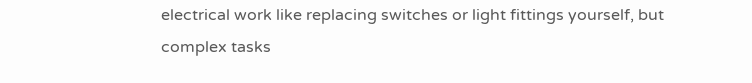electrical work like replacing switches or light fittings yourself, but complex tasks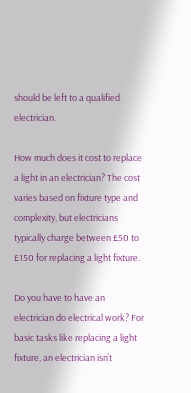should be left to a qualified electrician.

How much does it cost to replace a light in an electrician? The cost varies based on fixture type and complexity, but electricians typically charge between £50 to £150 for replacing a light fixture.

Do you have to have an electrician do electrical work? For basic tasks like replacing a light fixture, an electrician isn’t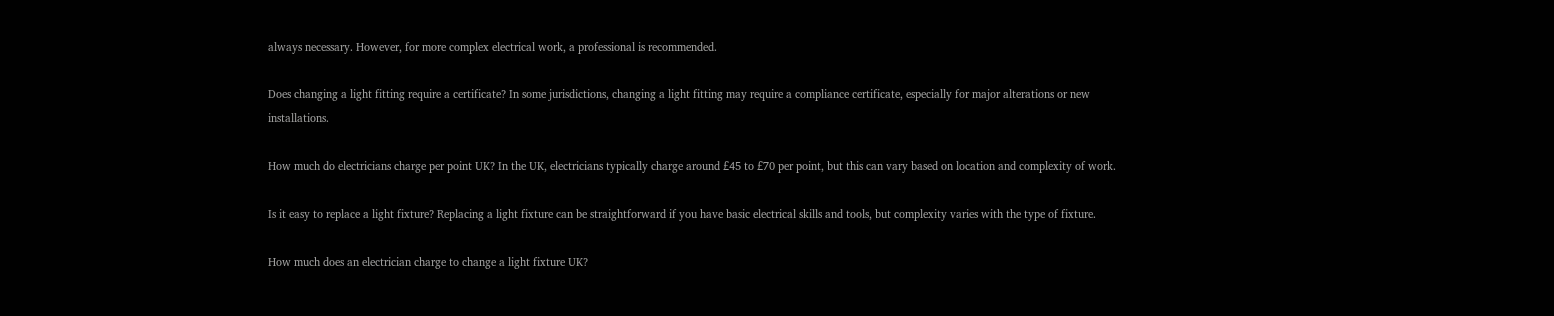always necessary. However, for more complex electrical work, a professional is recommended.

Does changing a light fitting require a certificate? In some jurisdictions, changing a light fitting may require a compliance certificate, especially for major alterations or new installations.

How much do electricians charge per point UK? In the UK, electricians typically charge around £45 to £70 per point, but this can vary based on location and complexity of work.

Is it easy to replace a light fixture? Replacing a light fixture can be straightforward if you have basic electrical skills and tools, but complexity varies with the type of fixture.

How much does an electrician charge to change a light fixture UK?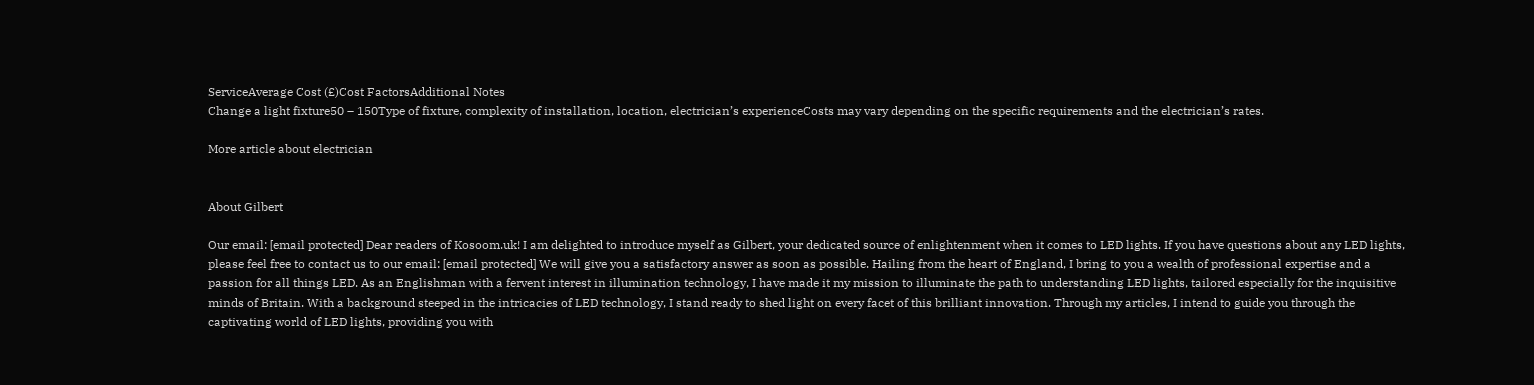ServiceAverage Cost (£)Cost FactorsAdditional Notes
Change a light fixture50 – 150Type of fixture, complexity of installation, location, electrician’s experienceCosts may vary depending on the specific requirements and the electrician’s rates.

More article about electrician


About Gilbert

Our email: [email protected] Dear readers of Kosoom.uk! I am delighted to introduce myself as Gilbert, your dedicated source of enlightenment when it comes to LED lights. If you have questions about any LED lights, please feel free to contact us to our email: [email protected] We will give you a satisfactory answer as soon as possible. Hailing from the heart of England, I bring to you a wealth of professional expertise and a passion for all things LED. As an Englishman with a fervent interest in illumination technology, I have made it my mission to illuminate the path to understanding LED lights, tailored especially for the inquisitive minds of Britain. With a background steeped in the intricacies of LED technology, I stand ready to shed light on every facet of this brilliant innovation. Through my articles, I intend to guide you through the captivating world of LED lights, providing you with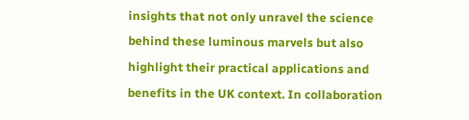insights that not only unravel the science behind these luminous marvels but also highlight their practical applications and benefits in the UK context. In collaboration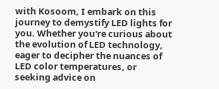with Kosoom, I embark on this journey to demystify LED lights for you. Whether you're curious about the evolution of LED technology, eager to decipher the nuances of LED color temperatures, or seeking advice on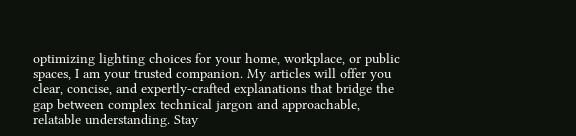optimizing lighting choices for your home, workplace, or public spaces, I am your trusted companion. My articles will offer you clear, concise, and expertly-crafted explanations that bridge the gap between complex technical jargon and approachable, relatable understanding. Stay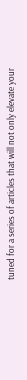tuned for a series of articles that will not only elevate your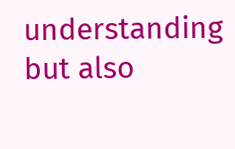understanding but also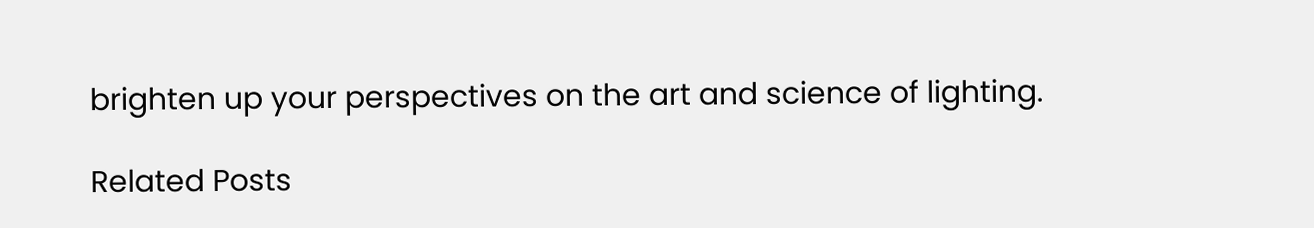brighten up your perspectives on the art and science of lighting.

Related Posts